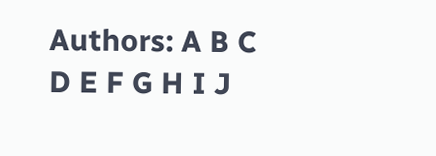Authors: A B C D E F G H I J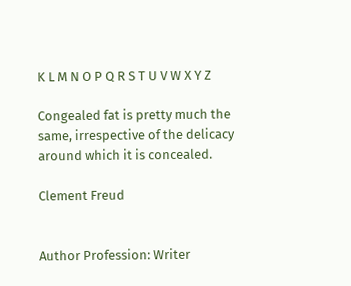K L M N O P Q R S T U V W X Y Z

Congealed fat is pretty much the same, irrespective of the delicacy around which it is concealed.

Clement Freud


Author Profession: Writer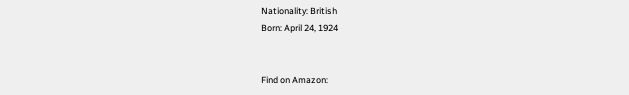Nationality: British
Born: April 24, 1924


Find on Amazon: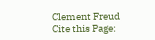Clement Freud
Cite this Page: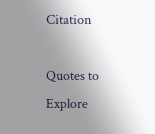Citation

Quotes to Explore